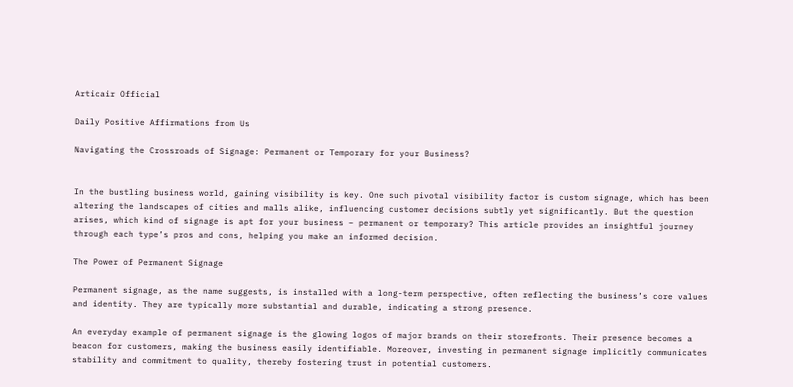Articair Official

Daily Positive Affirmations from Us

Navigating the Crossroads of Signage: Permanent or Temporary for your Business?


In the bustling business world, gaining visibility is key. One such pivotal visibility factor is custom signage, which has been altering the landscapes of cities and malls alike, influencing customer decisions subtly yet significantly. But the question arises, which kind of signage is apt for your business – permanent or temporary? This article provides an insightful journey through each type’s pros and cons, helping you make an informed decision.

The Power of Permanent Signage

Permanent signage, as the name suggests, is installed with a long-term perspective, often reflecting the business’s core values and identity. They are typically more substantial and durable, indicating a strong presence.

An everyday example of permanent signage is the glowing logos of major brands on their storefronts. Their presence becomes a beacon for customers, making the business easily identifiable. Moreover, investing in permanent signage implicitly communicates stability and commitment to quality, thereby fostering trust in potential customers.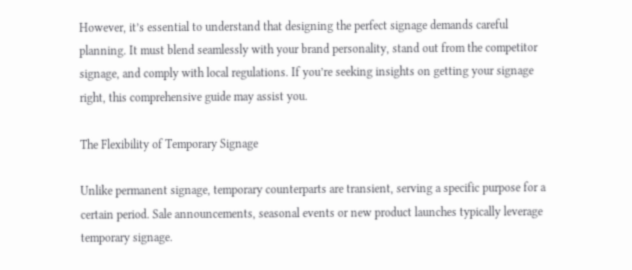However, it’s essential to understand that designing the perfect signage demands careful planning. It must blend seamlessly with your brand personality, stand out from the competitor signage, and comply with local regulations. If you’re seeking insights on getting your signage right, this comprehensive guide may assist you.

The Flexibility of Temporary Signage

Unlike permanent signage, temporary counterparts are transient, serving a specific purpose for a certain period. Sale announcements, seasonal events or new product launches typically leverage temporary signage.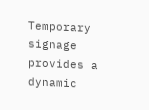Temporary signage provides a dynamic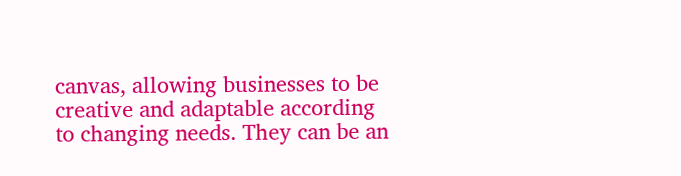canvas, allowing businesses to be creative and adaptable according to changing needs. They can be an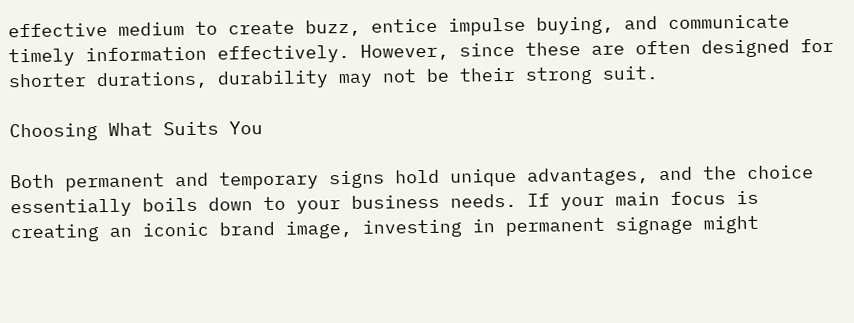effective medium to create buzz, entice impulse buying, and communicate timely information effectively. However, since these are often designed for shorter durations, durability may not be their strong suit.

Choosing What Suits You

Both permanent and temporary signs hold unique advantages, and the choice essentially boils down to your business needs. If your main focus is creating an iconic brand image, investing in permanent signage might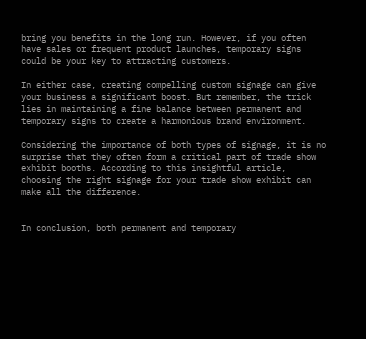bring you benefits in the long run. However, if you often have sales or frequent product launches, temporary signs could be your key to attracting customers.

In either case, creating compelling custom signage can give your business a significant boost. But remember, the trick lies in maintaining a fine balance between permanent and temporary signs to create a harmonious brand environment.

Considering the importance of both types of signage, it is no surprise that they often form a critical part of trade show exhibit booths. According to this insightful article, choosing the right signage for your trade show exhibit can make all the difference.


In conclusion, both permanent and temporary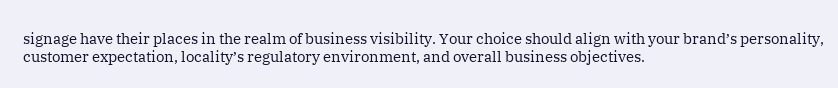signage have their places in the realm of business visibility. Your choice should align with your brand’s personality, customer expectation, locality’s regulatory environment, and overall business objectives.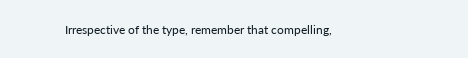Irrespective of the type, remember that compelling,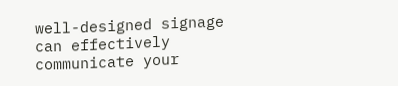well-designed signage can effectively communicate your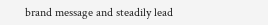brand message and steadily lead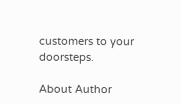customers to your doorsteps.

About Author